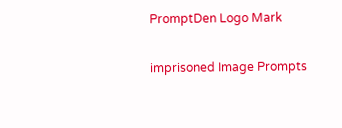PromptDen Logo Mark

imprisoned Image Prompts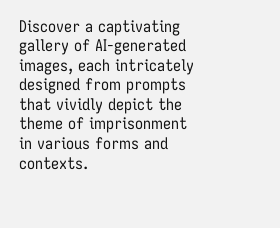Discover a captivating gallery of AI-generated images, each intricately designed from prompts that vividly depict the theme of imprisonment in various forms and contexts.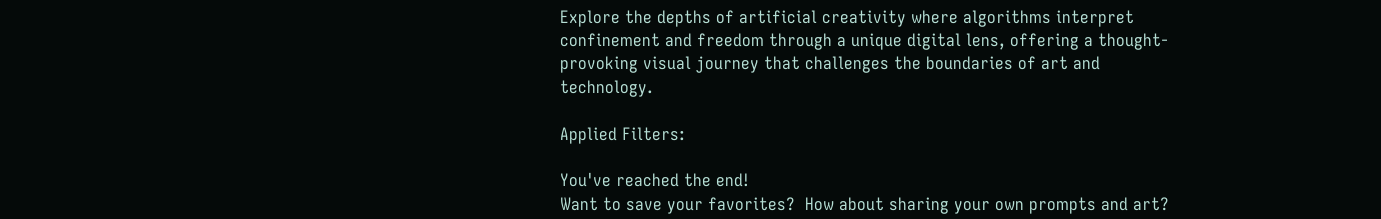Explore the depths of artificial creativity where algorithms interpret confinement and freedom through a unique digital lens, offering a thought-provoking visual journey that challenges the boundaries of art and technology.

Applied Filters:

You've reached the end!
Want to save your favorites?  How about sharing your own prompts and art?